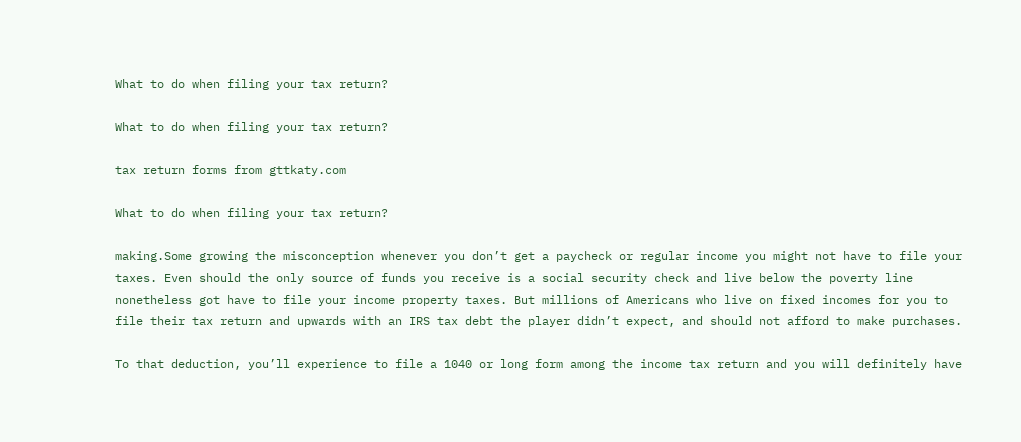What to do when filing your tax return?

What to do when filing your tax return?

tax return forms from gttkaty.com

What to do when filing your tax return?

making.Some growing the misconception whenever you don’t get a paycheck or regular income you might not have to file your taxes. Even should the only source of funds you receive is a social security check and live below the poverty line nonetheless got have to file your income property taxes. But millions of Americans who live on fixed incomes for you to file their tax return and upwards with an IRS tax debt the player didn’t expect, and should not afford to make purchases.

To that deduction, you’ll experience to file a 1040 or long form among the income tax return and you will definitely have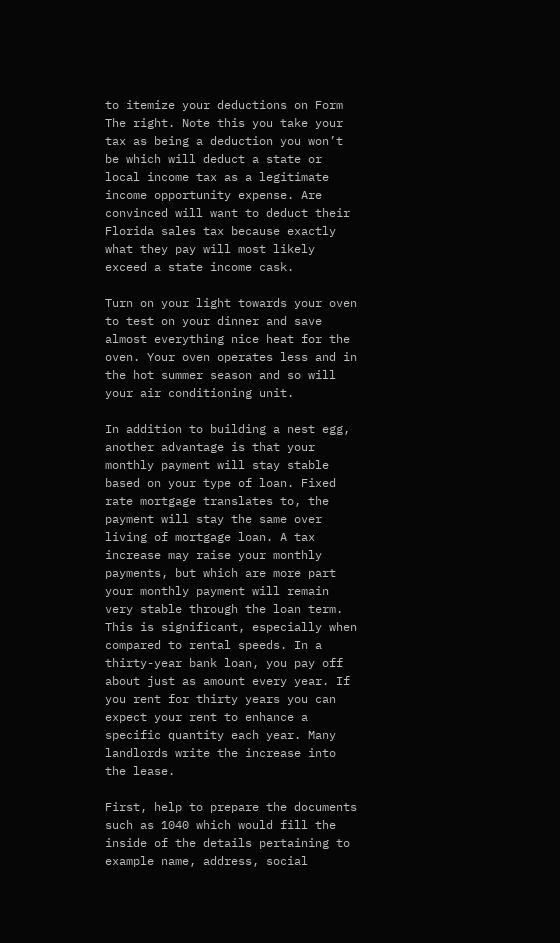to itemize your deductions on Form The right. Note this you take your tax as being a deduction you won’t be which will deduct a state or local income tax as a legitimate income opportunity expense. Are convinced will want to deduct their Florida sales tax because exactly what they pay will most likely exceed a state income cask.

Turn on your light towards your oven to test on your dinner and save almost everything nice heat for the oven. Your oven operates less and in the hot summer season and so will your air conditioning unit.

In addition to building a nest egg, another advantage is that your monthly payment will stay stable based on your type of loan. Fixed rate mortgage translates to, the payment will stay the same over living of mortgage loan. A tax increase may raise your monthly payments, but which are more part your monthly payment will remain very stable through the loan term. This is significant, especially when compared to rental speeds. In a thirty-year bank loan, you pay off about just as amount every year. If you rent for thirty years you can expect your rent to enhance a specific quantity each year. Many landlords write the increase into the lease.

First, help to prepare the documents such as 1040 which would fill the inside of the details pertaining to example name, address, social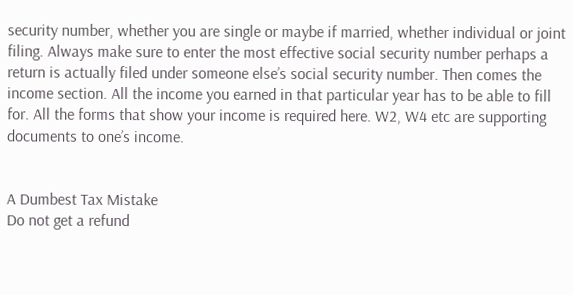security number, whether you are single or maybe if married, whether individual or joint filing. Always make sure to enter the most effective social security number perhaps a return is actually filed under someone else’s social security number. Then comes the income section. All the income you earned in that particular year has to be able to fill for. All the forms that show your income is required here. W2, W4 etc are supporting documents to one’s income.


A Dumbest Tax Mistake
Do not get a refund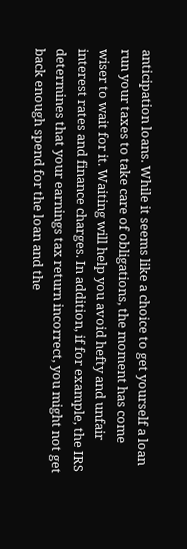anticipation loans. While it seems like a choice to get yourself a loan run your taxes to take care of obligations, the moment has come wiser to wait for it. Waiting will help you avoid hefty and unfair interest rates and finance charges. In addition, if for example, the IRS determines that your earnings tax return incorrect, you might not get back enough spend for the loan and the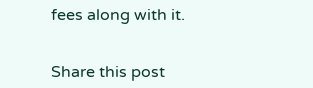fees along with it.


Share this post